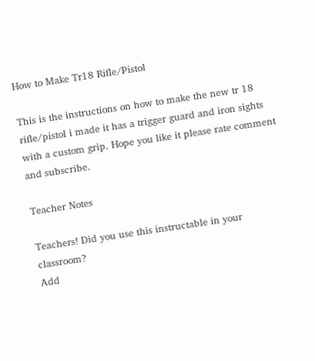How to Make Tr18 Rifle/Pistol

This is the instructions on how to make the new tr 18 rifle/pistol i made it has a trigger guard and iron sights with a custom grip. Hope you like it please rate comment and subscribe.

Teacher Notes

Teachers! Did you use this instructable in your classroom?
Add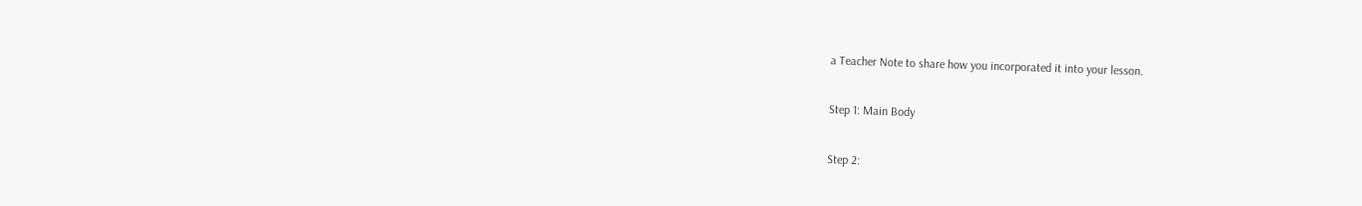a Teacher Note to share how you incorporated it into your lesson.

Step 1: Main Body

Step 2: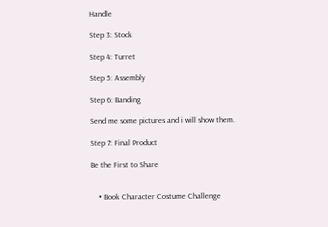Handle

Step 3: Stock

Step 4: Turret

Step 5: Assembly

Step 6: Banding

Send me some pictures and i will show them.

Step 7: Final Product

Be the First to Share


    • Book Character Costume Challenge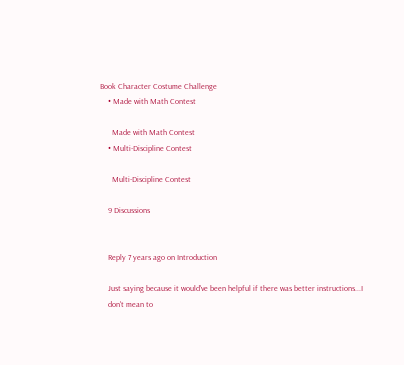Book Character Costume Challenge
    • Made with Math Contest

      Made with Math Contest
    • Multi-Discipline Contest

      Multi-Discipline Contest

    9 Discussions


    Reply 7 years ago on Introduction

    Just saying because it would've been helpful if there was better instructions...I
    don't mean to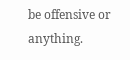be offensive or anything.